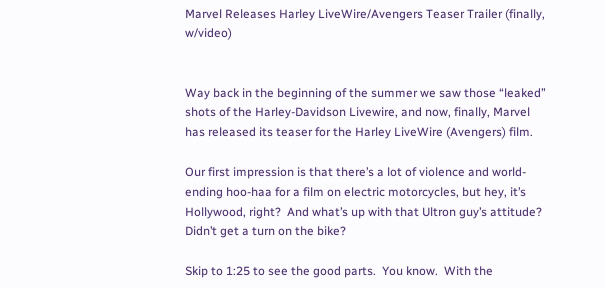Marvel Releases Harley LiveWire/Avengers Teaser Trailer (finally, w/video)


Way back in the beginning of the summer we saw those “leaked” shots of the Harley-Davidson Livewire, and now, finally, Marvel has released its teaser for the Harley LiveWire (Avengers) film.

Our first impression is that there’s a lot of violence and world-ending hoo-haa for a film on electric motorcycles, but hey, it’s Hollywood, right?  And what’s up with that Ultron guy’s attitude?   Didn’t get a turn on the bike?

Skip to 1:25 to see the good parts.  You know.  With the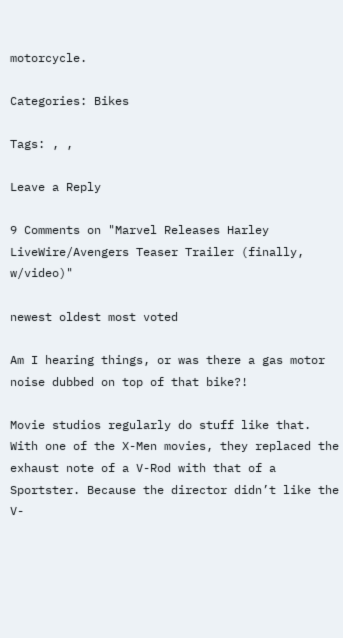motorcycle.

Categories: Bikes

Tags: , ,

Leave a Reply

9 Comments on "Marvel Releases Harley LiveWire/Avengers Teaser Trailer (finally, w/video)"

newest oldest most voted

Am I hearing things, or was there a gas motor noise dubbed on top of that bike?!

Movie studios regularly do stuff like that. With one of the X-Men movies, they replaced the exhaust note of a V-Rod with that of a Sportster. Because the director didn’t like the V-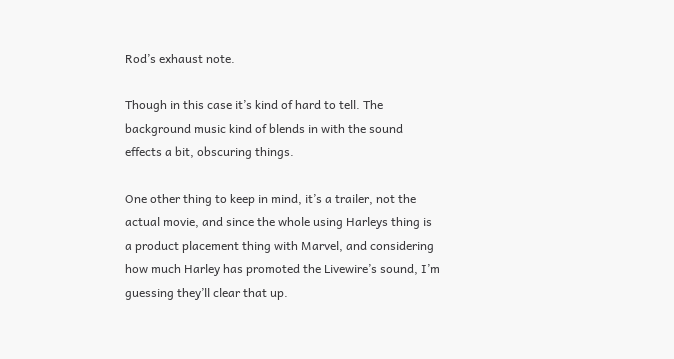Rod’s exhaust note.

Though in this case it’s kind of hard to tell. The background music kind of blends in with the sound effects a bit, obscuring things.

One other thing to keep in mind, it’s a trailer, not the actual movie, and since the whole using Harleys thing is a product placement thing with Marvel, and considering how much Harley has promoted the Livewire’s sound, I’m guessing they’ll clear that up.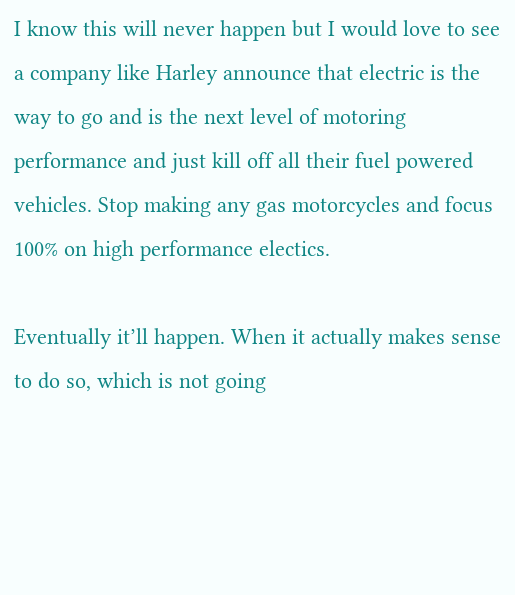I know this will never happen but I would love to see a company like Harley announce that electric is the way to go and is the next level of motoring performance and just kill off all their fuel powered vehicles. Stop making any gas motorcycles and focus 100% on high performance electics.

Eventually it’ll happen. When it actually makes sense to do so, which is not going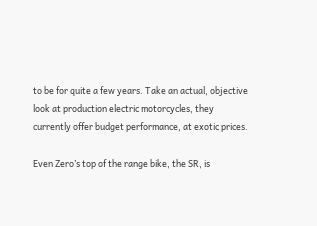to be for quite a few years. Take an actual, objective look at production electric motorcycles, they currently offer budget performance, at exotic prices.

Even Zero’s top of the range bike, the SR, is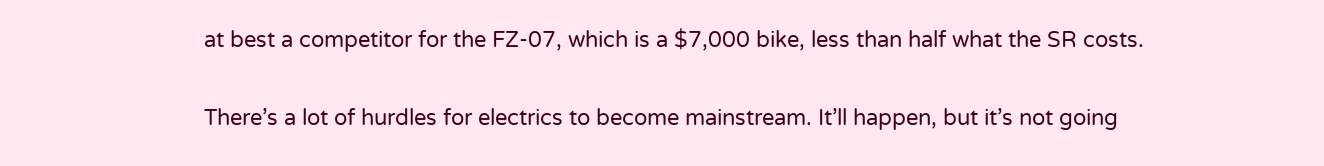at best a competitor for the FZ-07, which is a $7,000 bike, less than half what the SR costs.

There’s a lot of hurdles for electrics to become mainstream. It’ll happen, but it’s not going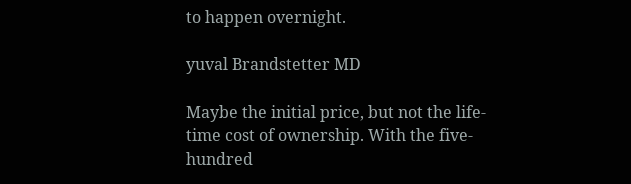to happen overnight.

yuval Brandstetter MD

Maybe the initial price, but not the life-time cost of ownership. With the five-hundred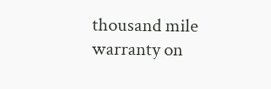thousand mile warranty on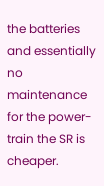the batteries and essentially no maintenance for the power-train the SR is cheaper.